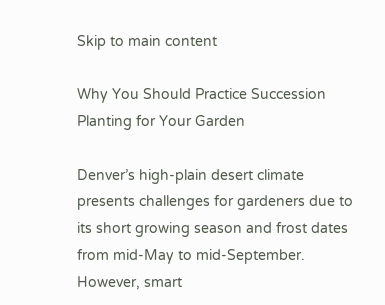Skip to main content

Why You Should Practice Succession Planting for Your Garden

Denver’s high-plain desert climate presents challenges for gardeners due to its short growing season and frost dates from mid-May to mid-September. However, smart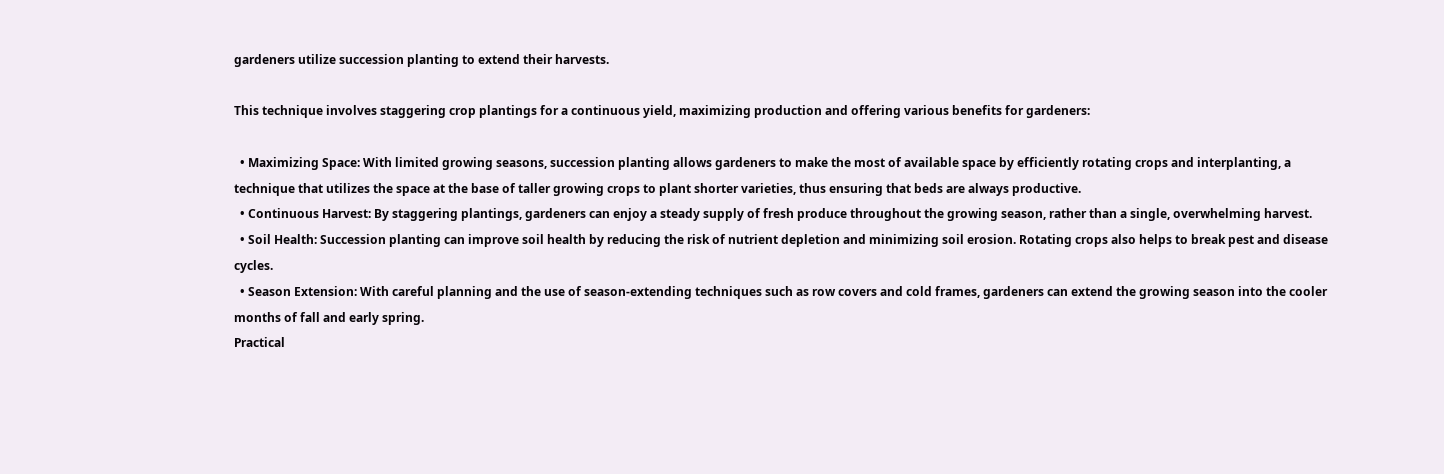gardeners utilize succession planting to extend their harvests.

This technique involves staggering crop plantings for a continuous yield, maximizing production and offering various benefits for gardeners:

  • Maximizing Space: With limited growing seasons, succession planting allows gardeners to make the most of available space by efficiently rotating crops and interplanting, a technique that utilizes the space at the base of taller growing crops to plant shorter varieties, thus ensuring that beds are always productive.
  • Continuous Harvest: By staggering plantings, gardeners can enjoy a steady supply of fresh produce throughout the growing season, rather than a single, overwhelming harvest.
  • Soil Health: Succession planting can improve soil health by reducing the risk of nutrient depletion and minimizing soil erosion. Rotating crops also helps to break pest and disease cycles.
  • Season Extension: With careful planning and the use of season-extending techniques such as row covers and cold frames, gardeners can extend the growing season into the cooler months of fall and early spring.
Practical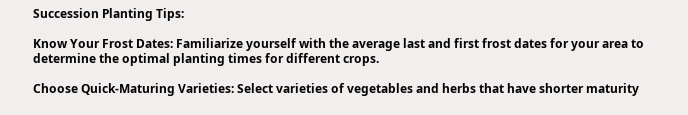Succession Planting Tips:

Know Your Frost Dates: Familiarize yourself with the average last and first frost dates for your area to determine the optimal planting times for different crops.

Choose Quick-Maturing Varieties: Select varieties of vegetables and herbs that have shorter maturity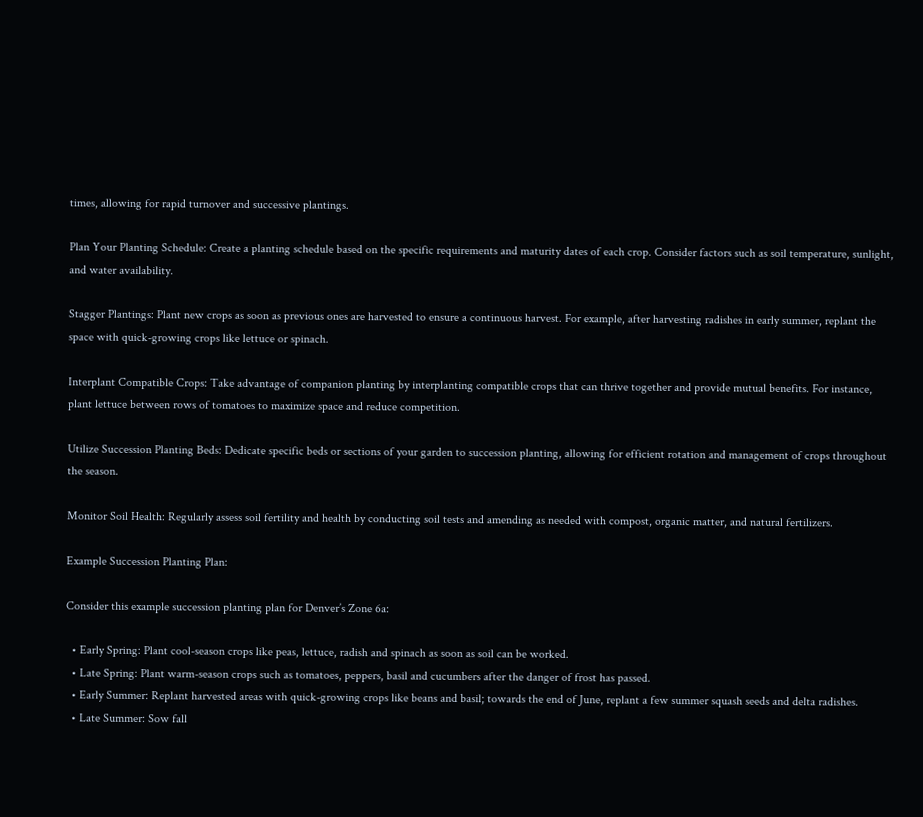times, allowing for rapid turnover and successive plantings.

Plan Your Planting Schedule: Create a planting schedule based on the specific requirements and maturity dates of each crop. Consider factors such as soil temperature, sunlight, and water availability.

Stagger Plantings: Plant new crops as soon as previous ones are harvested to ensure a continuous harvest. For example, after harvesting radishes in early summer, replant the space with quick-growing crops like lettuce or spinach.

Interplant Compatible Crops: Take advantage of companion planting by interplanting compatible crops that can thrive together and provide mutual benefits. For instance, plant lettuce between rows of tomatoes to maximize space and reduce competition.

Utilize Succession Planting Beds: Dedicate specific beds or sections of your garden to succession planting, allowing for efficient rotation and management of crops throughout the season.

Monitor Soil Health: Regularly assess soil fertility and health by conducting soil tests and amending as needed with compost, organic matter, and natural fertilizers.

Example Succession Planting Plan:

Consider this example succession planting plan for Denver’s Zone 6a:

  • Early Spring: Plant cool-season crops like peas, lettuce, radish and spinach as soon as soil can be worked.
  • Late Spring: Plant warm-season crops such as tomatoes, peppers, basil and cucumbers after the danger of frost has passed.
  • Early Summer: Replant harvested areas with quick-growing crops like beans and basil; towards the end of June, replant a few summer squash seeds and delta radishes.
  • Late Summer: Sow fall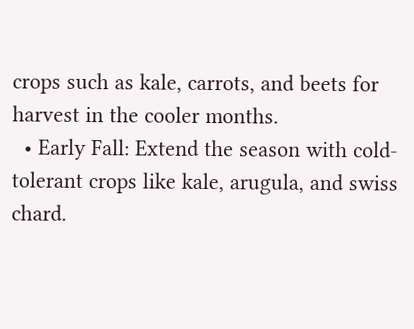crops such as kale, carrots, and beets for harvest in the cooler months.
  • Early Fall: Extend the season with cold-tolerant crops like kale, arugula, and swiss chard.